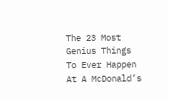The 23 Most Genius Things To Ever Happen At A McDonald’s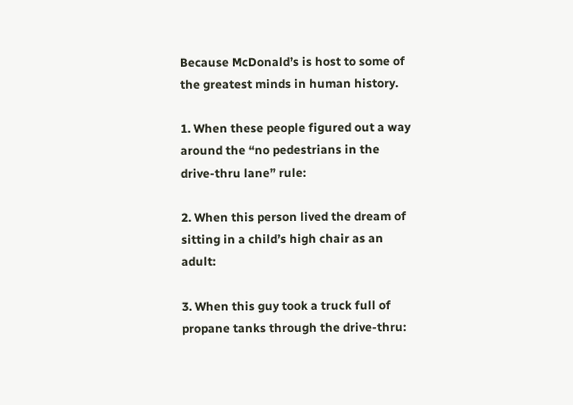Because McDonald’s is host to some of the greatest minds in human history.

1. When these people figured out a way around the “no pedestrians in the drive-thru lane” rule:

2. When this person lived the dream of sitting in a child’s high chair as an adult:

3. When this guy took a truck full of propane tanks through the drive-thru: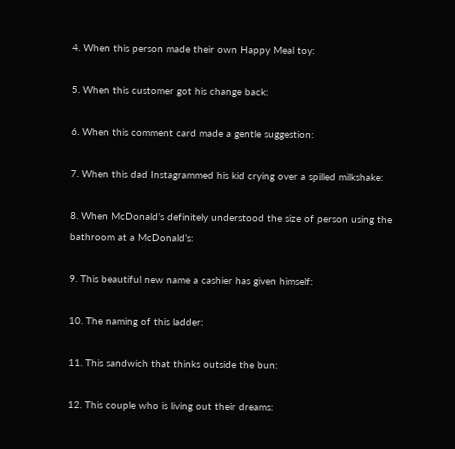4. When this person made their own Happy Meal toy:

5. When this customer got his change back:

6. When this comment card made a gentle suggestion:

7. When this dad Instagrammed his kid crying over a spilled milkshake:

8. When McDonald’s definitely understood the size of person using the bathroom at a McDonald’s:

9. This beautiful new name a cashier has given himself:

10. The naming of this ladder:

11. This sandwich that thinks outside the bun:

12. This couple who is living out their dreams: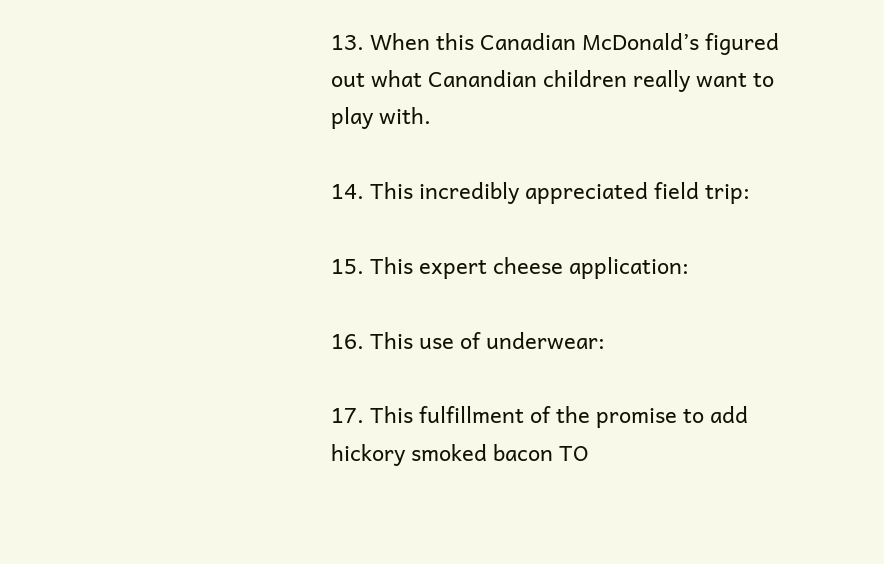13. When this Canadian McDonald’s figured out what Canandian children really want to play with.

14. This incredibly appreciated field trip:

15. This expert cheese application:

16. This use of underwear:

17. This fulfillment of the promise to add hickory smoked bacon TO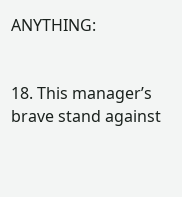ANYTHING:


18. This manager’s brave stand against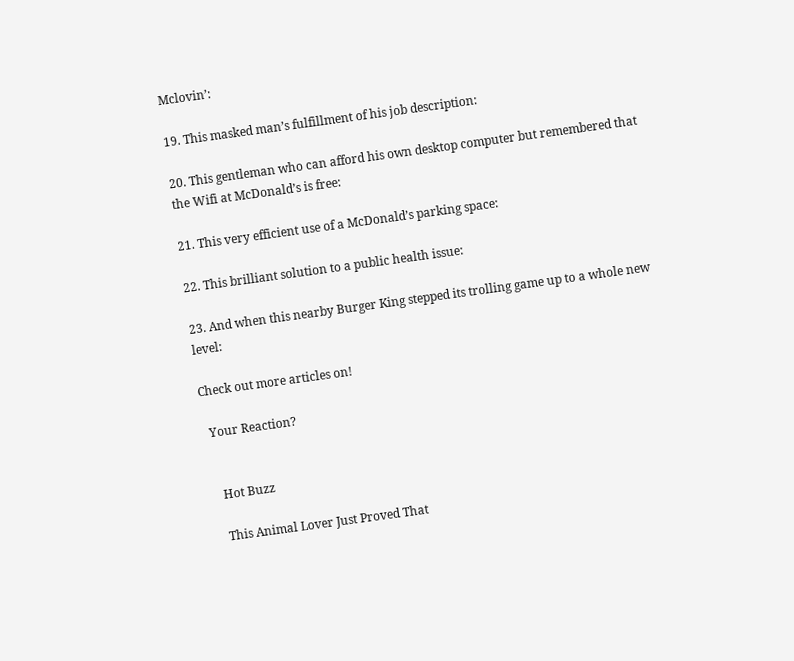Mclovin’:

19. This masked man’s fulfillment of his job description:

20. This gentleman who can afford his own desktop computer but remembered that the Wifi at McDonald’s is free:

21. This very efficient use of a McDonald’s parking space:

22. This brilliant solution to a public health issue:

23. And when this nearby Burger King stepped its trolling game up to a whole new level:

Check out more articles on!

  Your Reaction?


    Hot Buzz

    This Animal Lover Just Proved That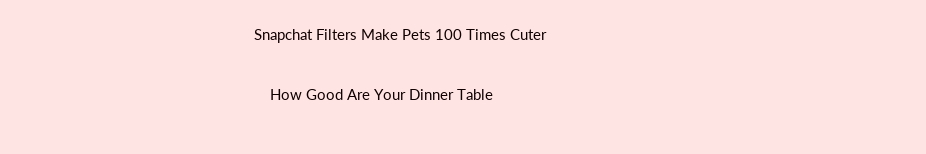Snapchat Filters Make Pets 100 Times Cuter

    How Good Are Your Dinner Table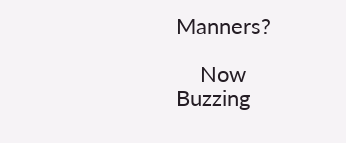Manners?

    Now Buzzing